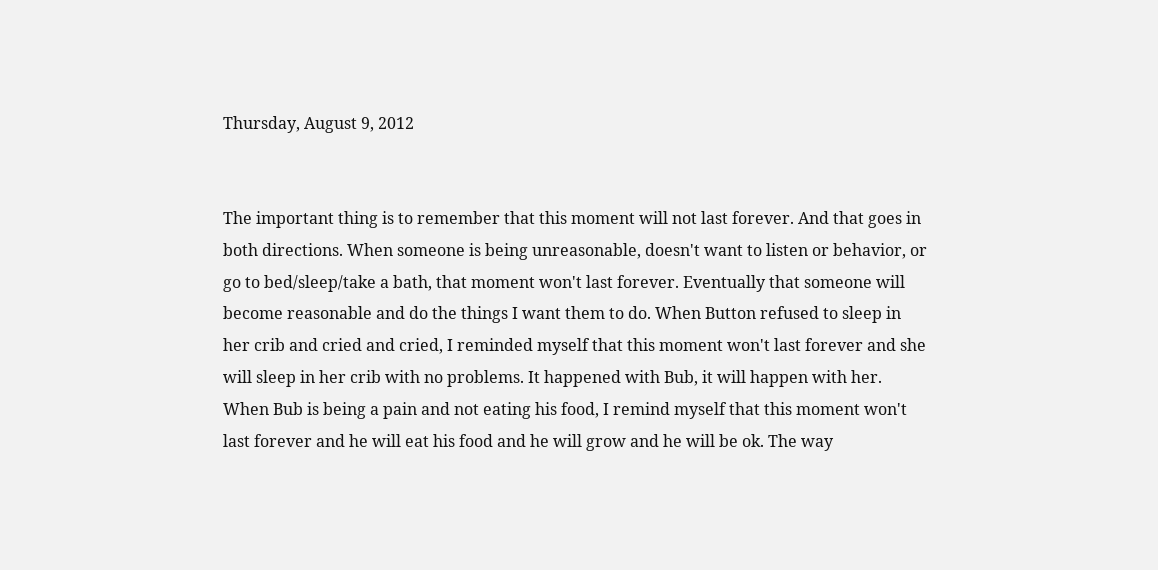Thursday, August 9, 2012


The important thing is to remember that this moment will not last forever. And that goes in both directions. When someone is being unreasonable, doesn't want to listen or behavior, or go to bed/sleep/take a bath, that moment won't last forever. Eventually that someone will become reasonable and do the things I want them to do. When Button refused to sleep in her crib and cried and cried, I reminded myself that this moment won't last forever and she will sleep in her crib with no problems. It happened with Bub, it will happen with her. When Bub is being a pain and not eating his food, I remind myself that this moment won't last forever and he will eat his food and he will grow and he will be ok. The way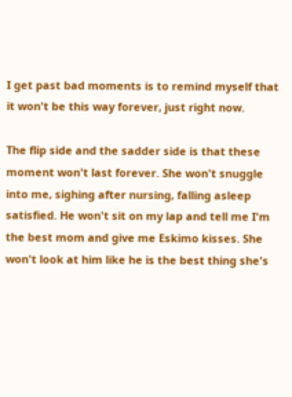I get past bad moments is to remind myself that it won't be this way forever, just right now.

The flip side and the sadder side is that these moment won't last forever. She won't snuggle into me, sighing after nursing, falling asleep satisfied. He won't sit on my lap and tell me I'm the best mom and give me Eskimo kisses. She won't look at him like he is the best thing she's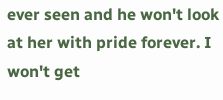ever seen and he won't look at her with pride forever. I won't get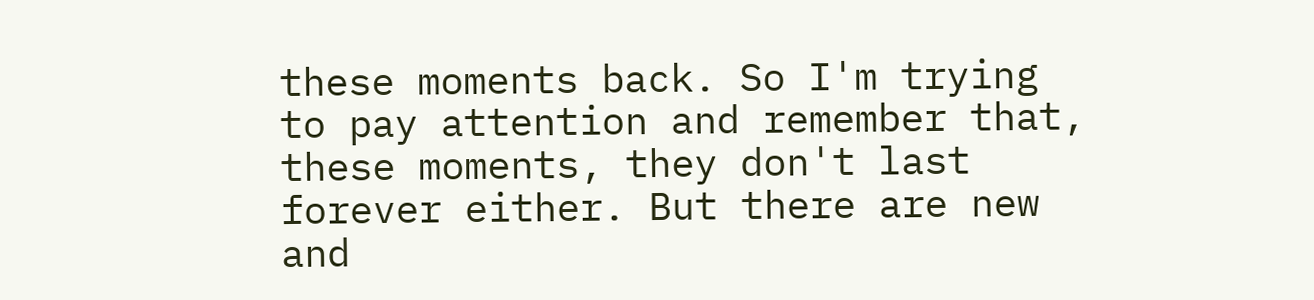these moments back. So I'm trying to pay attention and remember that, these moments, they don't last forever either. But there are new and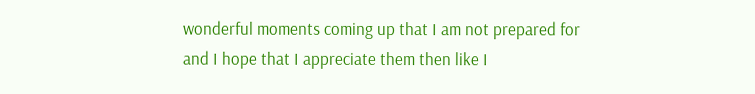wonderful moments coming up that I am not prepared for and I hope that I appreciate them then like I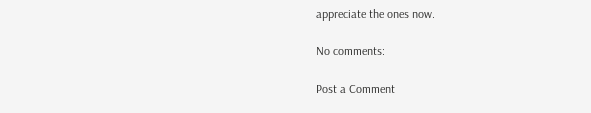appreciate the ones now.

No comments:

Post a Comment